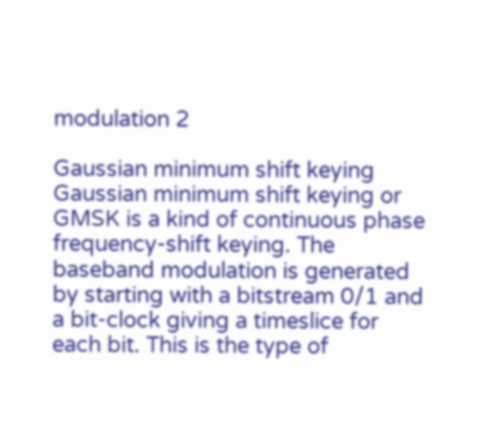modulation 2

Gaussian minimum shift keying Gaussian minimum shift keying or GMSK is a kind of continuous phase frequency-shift keying. The baseband modulation is generated by starting with a bitstream 0/1 and a bit-clock giving a timeslice for each bit. This is the type of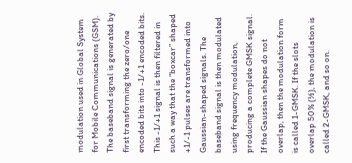modulation used in Global System for Mobile Communications (GSM). The baseband signal is generated by first transforming the zero/one encoded bits into -1/+1 encoded bits. This -1/+1 signal is then filtered in such a way that the “boxcar” shaped +1/-1 pulses are transformed into Gaussian-shaped signals. The baseband signal is then modulated using frequency modulation, producing a complete GMSK signal. If the Gaussian shapes do not overlap, then the modulation form is called 1-GMSK. If the slots overlap 50% (½), the modulation is called 2-GMSK, and so on.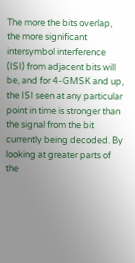The more the bits overlap, the more significant intersymbol interference (ISI) from adjacent bits will be, and for 4-GMSK and up, the ISI seen at any particular point in time is stronger than the signal from the bit currently being decoded. By looking at greater parts of the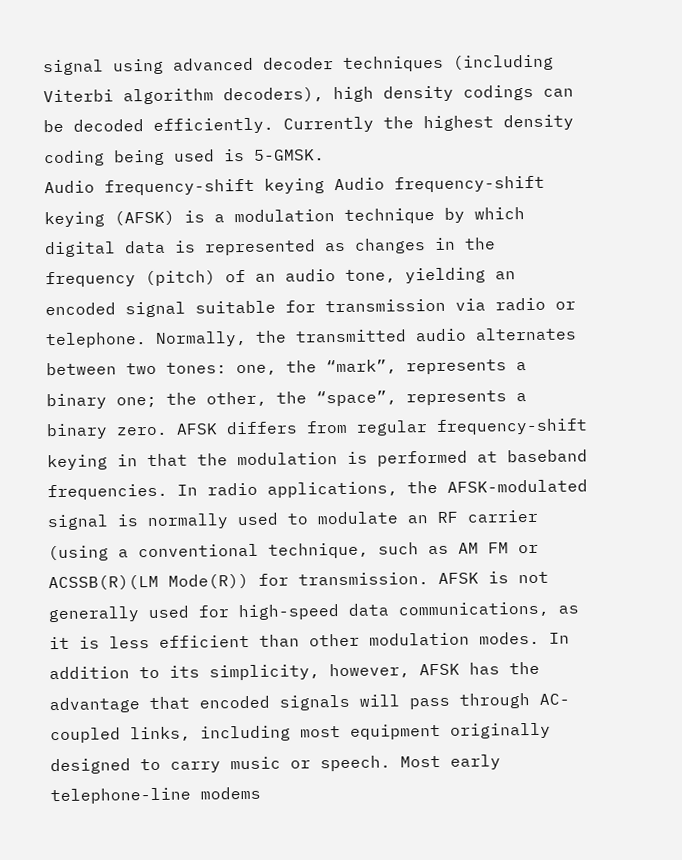signal using advanced decoder techniques (including Viterbi algorithm decoders), high density codings can be decoded efficiently. Currently the highest density coding being used is 5-GMSK.
Audio frequency-shift keying Audio frequency-shift keying (AFSK) is a modulation technique by which digital data is represented as changes in the frequency (pitch) of an audio tone, yielding an encoded signal suitable for transmission via radio or telephone. Normally, the transmitted audio alternates between two tones: one, the “mark”, represents a binary one; the other, the “space”, represents a binary zero. AFSK differs from regular frequency-shift keying in that the modulation is performed at baseband frequencies. In radio applications, the AFSK-modulated signal is normally used to modulate an RF carrier (using a conventional technique, such as AM FM or ACSSB(R)(LM Mode(R)) for transmission. AFSK is not generally used for high-speed data communications, as it is less efficient than other modulation modes. In addition to its simplicity, however, AFSK has the advantage that encoded signals will pass through AC-coupled links, including most equipment originally designed to carry music or speech. Most early telephone-line modems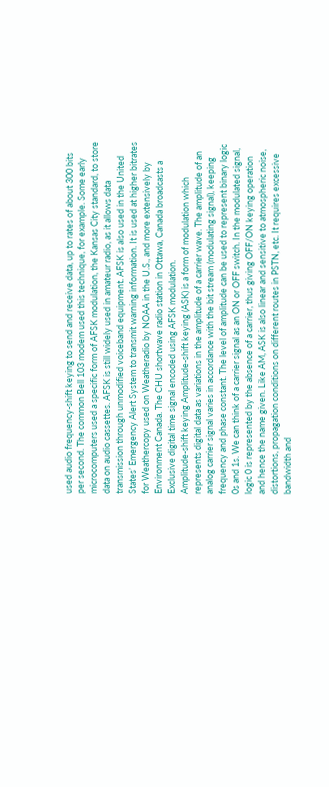used audio frequency-shift keying to send and receive data, up to rates of about 300 bits per second. The common Bell 103 modem used this technique, for example. Some early microcomputers used a specific form of AFSK modulation, the Kansas City standard, to store data on audio cassettes. AFSK is still widely used in amateur radio, as it allows data transmission through unmodified voiceband equipment. AFSK is also used in the United States’ Emergency Alert System to transmit warning information. It is used at higher bitrates for Weathercopy used on Weatheradio by NOAA in the U.S., and more extensively by Environment Canada. The CHU shortwave radio station in Ottawa, Canada broadcasts a Exclusive digital time signal encoded using AFSK modulation.
Amplitude-shift keying Amplitude-shift keying (ASK) is a form of modulation which represents digital data as variations in the amplitude of a carrier wave. The amplitude of an analog carrier signal varies in accordance with the bit stream (modulating signal), keeping frequency and phase constant. The level of amplitude can be used to represent binary logic 0s and 1s. We can think of a carrier signal as an ON or OFF switch. In the modulated signal, logic 0 is represented by the absence of a carrier, thus giving OFF/ON keying operation and hence the name given. Like AM, ASK is also linear and sensitive to atmospheric noise, distortions, propagation conditions on different routes in PSTN, etc. It requires excessive bandwidth and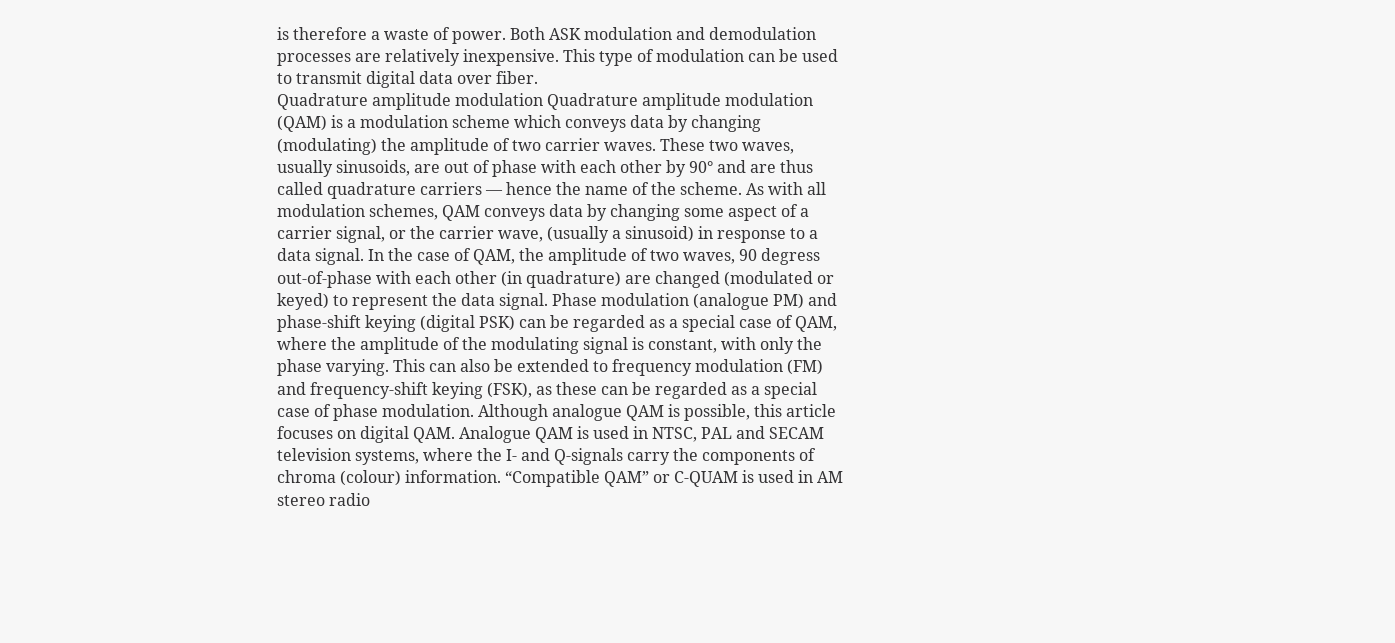is therefore a waste of power. Both ASK modulation and demodulation processes are relatively inexpensive. This type of modulation can be used to transmit digital data over fiber.
Quadrature amplitude modulation Quadrature amplitude modulation (QAM) is a modulation scheme which conveys data by changing (modulating) the amplitude of two carrier waves. These two waves, usually sinusoids, are out of phase with each other by 90° and are thus called quadrature carriers — hence the name of the scheme. As with all modulation schemes, QAM conveys data by changing some aspect of a carrier signal, or the carrier wave, (usually a sinusoid) in response to a data signal. In the case of QAM, the amplitude of two waves, 90 degress out-of-phase with each other (in quadrature) are changed (modulated or keyed) to represent the data signal. Phase modulation (analogue PM) and phase-shift keying (digital PSK) can be regarded as a special case of QAM, where the amplitude of the modulating signal is constant, with only the phase varying. This can also be extended to frequency modulation (FM) and frequency-shift keying (FSK), as these can be regarded as a special case of phase modulation. Although analogue QAM is possible, this article focuses on digital QAM. Analogue QAM is used in NTSC, PAL and SECAM television systems, where the I- and Q-signals carry the components of chroma (colour) information. “Compatible QAM” or C-QUAM is used in AM stereo radio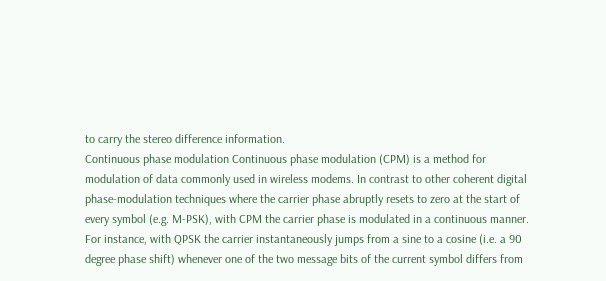to carry the stereo difference information.
Continuous phase modulation Continuous phase modulation (CPM) is a method for modulation of data commonly used in wireless modems. In contrast to other coherent digital phase-modulation techniques where the carrier phase abruptly resets to zero at the start of every symbol (e.g. M-PSK), with CPM the carrier phase is modulated in a continuous manner. For instance, with QPSK the carrier instantaneously jumps from a sine to a cosine (i.e. a 90 degree phase shift) whenever one of the two message bits of the current symbol differs from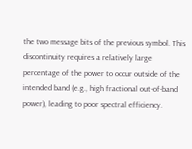the two message bits of the previous symbol. This discontinuity requires a relatively large percentage of the power to occur outside of the intended band (e.g., high fractional out-of-band power), leading to poor spectral efficiency.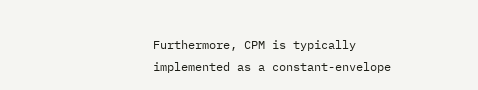Furthermore, CPM is typically implemented as a constant-envelope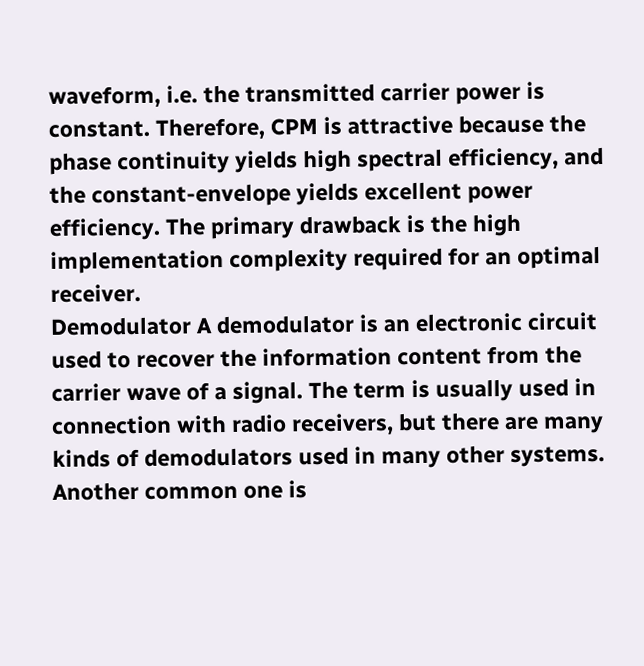waveform, i.e. the transmitted carrier power is constant. Therefore, CPM is attractive because the phase continuity yields high spectral efficiency, and the constant-envelope yields excellent power efficiency. The primary drawback is the high implementation complexity required for an optimal receiver.
Demodulator A demodulator is an electronic circuit used to recover the information content from the carrier wave of a signal. The term is usually used in connection with radio receivers, but there are many kinds of demodulators used in many other systems. Another common one is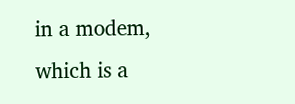in a modem, which is a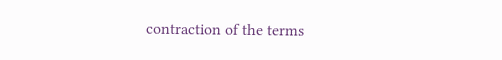contraction of the terms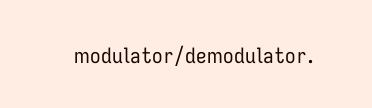modulator/demodulator.